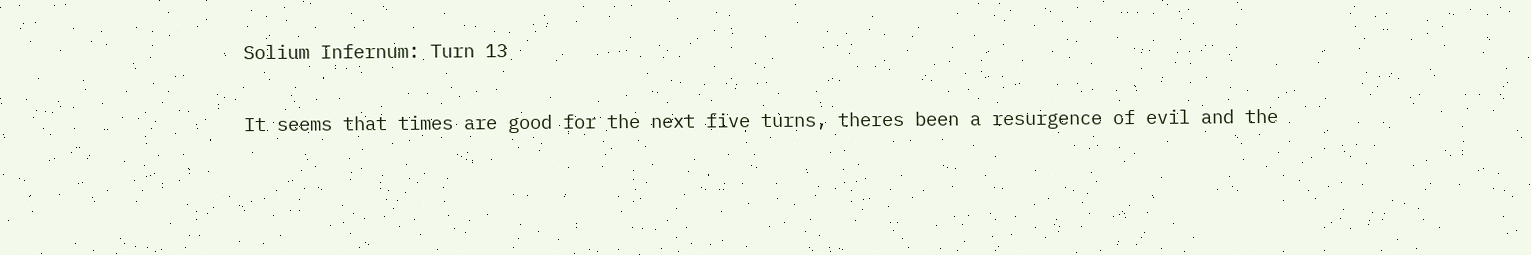Solium Infernum: Turn 13

It seems that times are good for the next five turns, theres been a resurgence of evil and the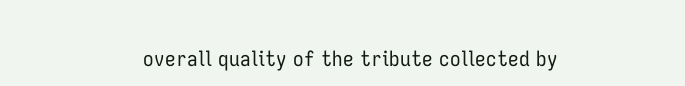overall quality of the tribute collected by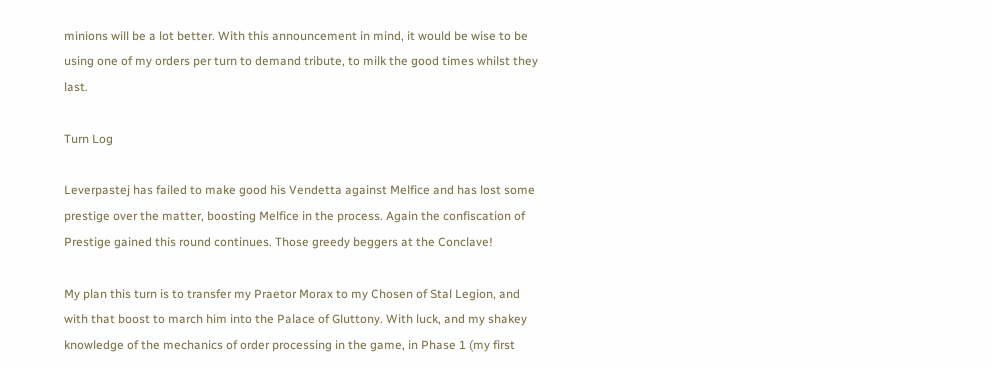minions will be a lot better. With this announcement in mind, it would be wise to be using one of my orders per turn to demand tribute, to milk the good times whilst they last.

Turn Log

Leverpastej has failed to make good his Vendetta against Melfice and has lost some prestige over the matter, boosting Melfice in the process. Again the confiscation of Prestige gained this round continues. Those greedy beggers at the Conclave!

My plan this turn is to transfer my Praetor Morax to my Chosen of Stal Legion, and with that boost to march him into the Palace of Gluttony. With luck, and my shakey knowledge of the mechanics of order processing in the game, in Phase 1 (my first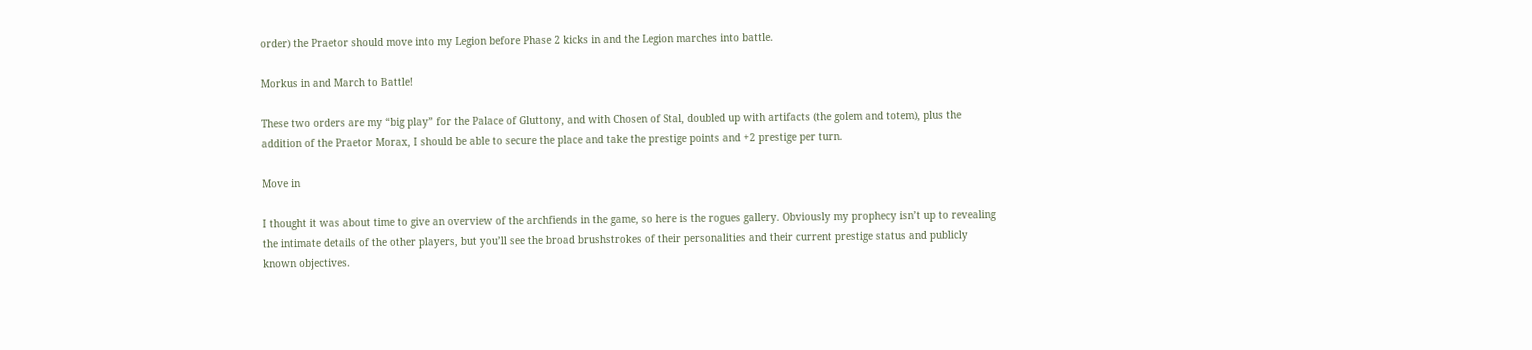order) the Praetor should move into my Legion before Phase 2 kicks in and the Legion marches into battle.

Morkus in and March to Battle!

These two orders are my “big play” for the Palace of Gluttony, and with Chosen of Stal, doubled up with artifacts (the golem and totem), plus the addition of the Praetor Morax, I should be able to secure the place and take the prestige points and +2 prestige per turn.

Move in

I thought it was about time to give an overview of the archfiends in the game, so here is the rogues gallery. Obviously my prophecy isn’t up to revealing the intimate details of the other players, but you’ll see the broad brushstrokes of their personalities and their current prestige status and publicly known objectives.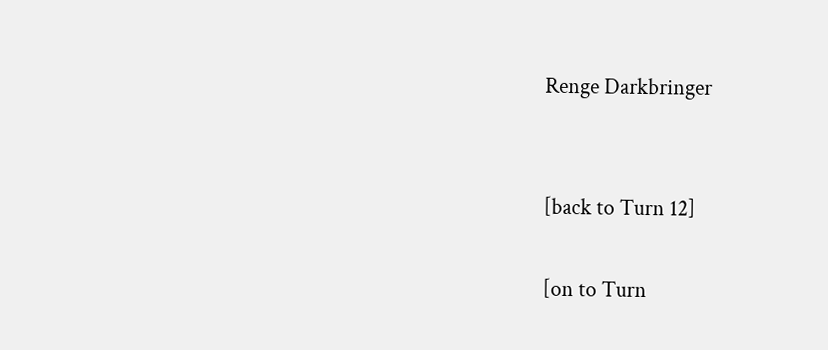Renge Darkbringer


[back to Turn 12]

[on to Turn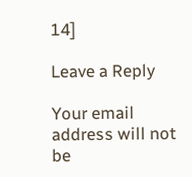14]

Leave a Reply

Your email address will not be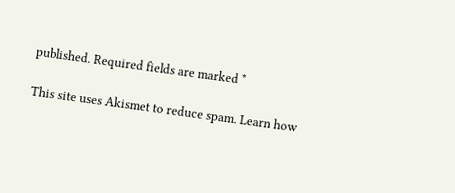published. Required fields are marked *

This site uses Akismet to reduce spam. Learn how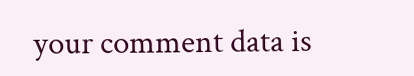your comment data is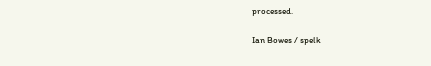processed.

Ian Bowes / spelk